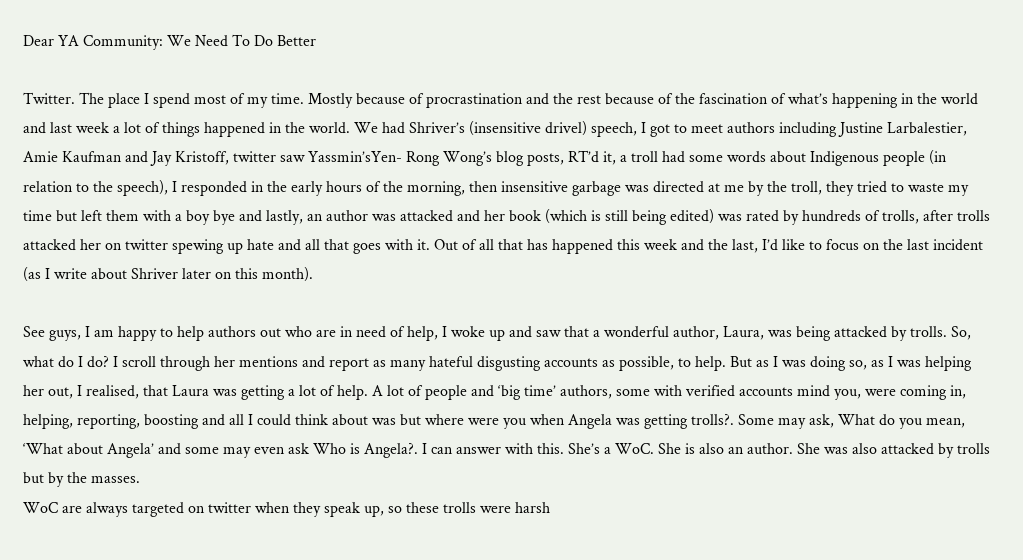Dear YA Community: We Need To Do Better

Twitter. The place I spend most of my time. Mostly because of procrastination and the rest because of the fascination of what’s happening in the world and last week a lot of things happened in the world. We had Shriver’s (insensitive drivel) speech, I got to meet authors including Justine Larbalestier, Amie Kaufman and Jay Kristoff, twitter saw Yassmin’sYen- Rong Wong’s blog posts, RT’d it, a troll had some words about Indigenous people (in relation to the speech), I responded in the early hours of the morning, then insensitive garbage was directed at me by the troll, they tried to waste my time but left them with a boy bye and lastly, an author was attacked and her book (which is still being edited) was rated by hundreds of trolls, after trolls attacked her on twitter spewing up hate and all that goes with it. Out of all that has happened this week and the last, I’d like to focus on the last incident (as I write about Shriver later on this month).

See guys, I am happy to help authors out who are in need of help, I woke up and saw that a wonderful author, Laura, was being attacked by trolls. So, what do I do? I scroll through her mentions and report as many hateful disgusting accounts as possible, to help. But as I was doing so, as I was helping her out, I realised, that Laura was getting a lot of help. A lot of people and ‘big time’ authors, some with verified accounts mind you, were coming in, helping, reporting, boosting and all I could think about was but where were you when Angela was getting trolls?. Some may ask, What do you mean, ‘What about Angela’ and some may even ask Who is Angela?. I can answer with this. She’s a WoC. She is also an author. She was also attacked by trolls but by the masses.
WoC are always targeted on twitter when they speak up, so these trolls were harsh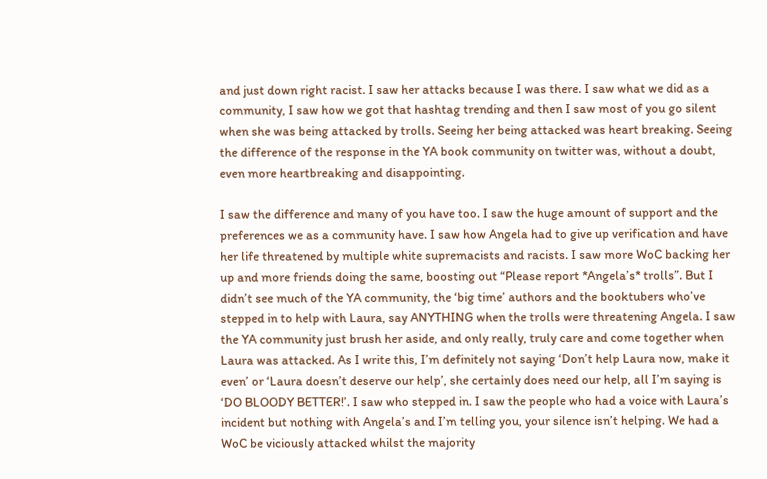and just down right racist. I saw her attacks because I was there. I saw what we did as a community, I saw how we got that hashtag trending and then I saw most of you go silent when she was being attacked by trolls. Seeing her being attacked was heart breaking. Seeing the difference of the response in the YA book community on twitter was, without a doubt, even more heartbreaking and disappointing.

I saw the difference and many of you have too. I saw the huge amount of support and the preferences we as a community have. I saw how Angela had to give up verification and have her life threatened by multiple white supremacists and racists. I saw more WoC backing her up and more friends doing the same, boosting out “Please report *Angela’s* trolls”. But I didn’t see much of the YA community, the ‘big time’ authors and the booktubers who’ve stepped in to help with Laura, say ANYTHING when the trolls were threatening Angela. I saw the YA community just brush her aside, and only really, truly care and come together when Laura was attacked. As I write this, I’m definitely not saying ‘Don’t help Laura now, make it even’ or ‘Laura doesn’t deserve our help’, she certainly does need our help, all I’m saying is ‘DO BLOODY BETTER!’. I saw who stepped in. I saw the people who had a voice with Laura’s incident but nothing with Angela’s and I’m telling you, your silence isn’t helping. We had a WoC be viciously attacked whilst the majority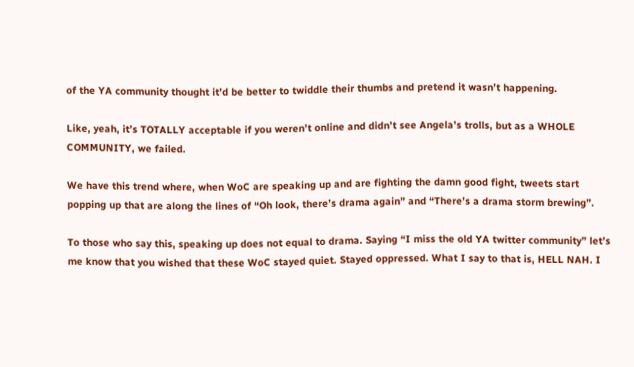of the YA community thought it’d be better to twiddle their thumbs and pretend it wasn’t happening.

Like, yeah, it’s TOTALLY acceptable if you weren’t online and didn’t see Angela’s trolls, but as a WHOLE COMMUNITY, we failed.

We have this trend where, when WoC are speaking up and are fighting the damn good fight, tweets start popping up that are along the lines of “Oh look, there’s drama again” and “There’s a drama storm brewing”.

To those who say this, speaking up does not equal to drama. Saying “I miss the old YA twitter community” let’s me know that you wished that these WoC stayed quiet. Stayed oppressed. What I say to that is, HELL NAH. I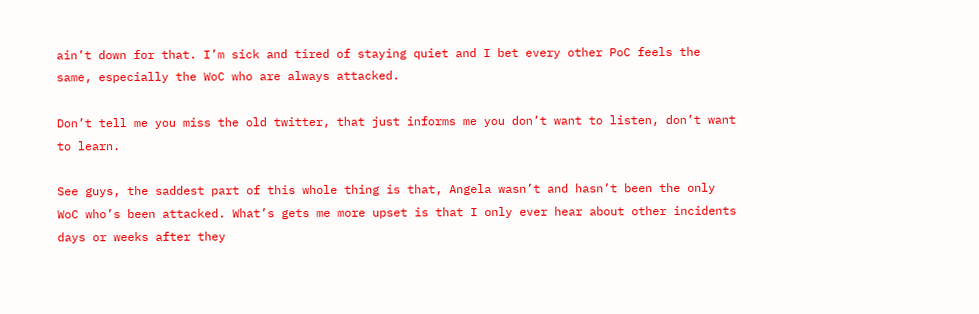ain’t down for that. I’m sick and tired of staying quiet and I bet every other PoC feels the same, especially the WoC who are always attacked.

Don’t tell me you miss the old twitter, that just informs me you don’t want to listen, don’t want to learn.

See guys, the saddest part of this whole thing is that, Angela wasn’t and hasn’t been the only WoC who’s been attacked. What’s gets me more upset is that I only ever hear about other incidents days or weeks after they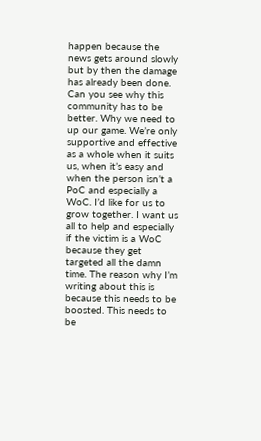happen because the news gets around slowly but by then the damage has already been done. Can you see why this community has to be better. Why we need to up our game. We’re only supportive and effective as a whole when it suits us, when it’s easy and when the person isn’t a PoC and especially a WoC. I’d like for us to grow together. I want us all to help and especially if the victim is a WoC because they get targeted all the damn time. The reason why I’m writing about this is because this needs to be boosted. This needs to be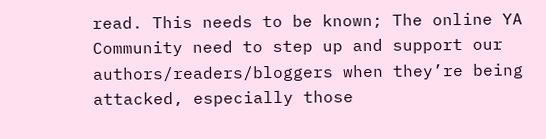read. This needs to be known; The online YA Community need to step up and support our authors/readers/bloggers when they’re being attacked, especially those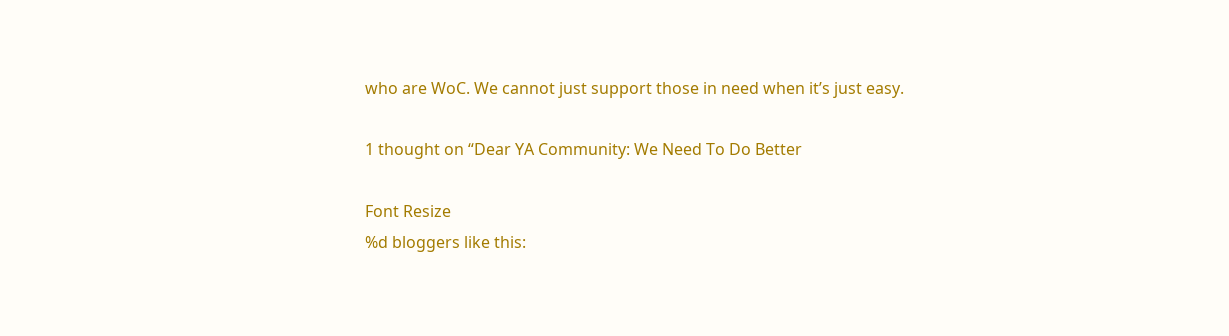who are WoC. We cannot just support those in need when it’s just easy.

1 thought on “Dear YA Community: We Need To Do Better

Font Resize
%d bloggers like this: